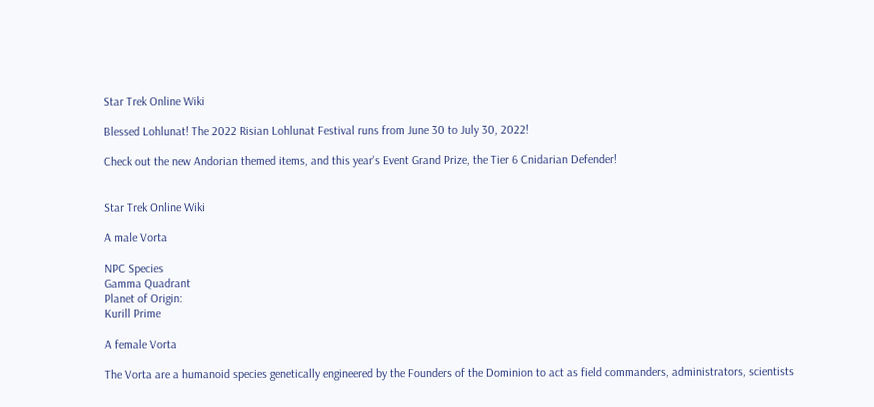Star Trek Online Wiki

Blessed Lohlunat! The 2022 Risian Lohlunat Festival runs from June 30 to July 30, 2022!

Check out the new Andorian themed items, and this year's Event Grand Prize, the Tier 6 Cnidarian Defender!


Star Trek Online Wiki

A male Vorta

NPC Species
Gamma Quadrant
Planet of Origin:
Kurill Prime

A female Vorta

The Vorta are a humanoid species genetically engineered by the Founders of the Dominion to act as field commanders, administrators, scientists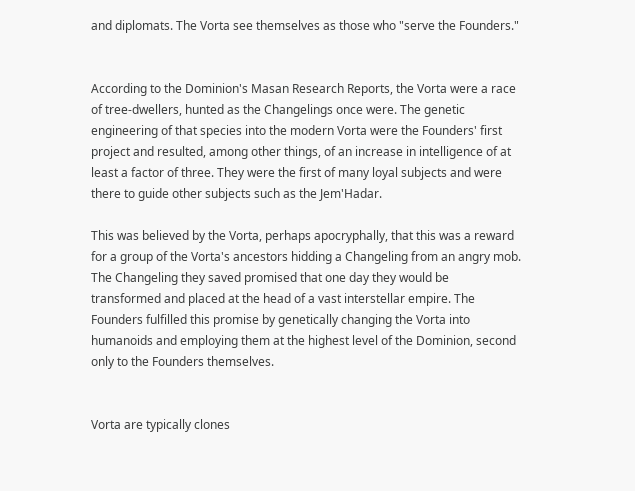and diplomats. The Vorta see themselves as those who "serve the Founders."


According to the Dominion's Masan Research Reports, the Vorta were a race of tree-dwellers, hunted as the Changelings once were. The genetic engineering of that species into the modern Vorta were the Founders' first project and resulted, among other things, of an increase in intelligence of at least a factor of three. They were the first of many loyal subjects and were there to guide other subjects such as the Jem'Hadar.

This was believed by the Vorta, perhaps apocryphally, that this was a reward for a group of the Vorta's ancestors hidding a Changeling from an angry mob. The Changeling they saved promised that one day they would be transformed and placed at the head of a vast interstellar empire. The Founders fulfilled this promise by genetically changing the Vorta into humanoids and employing them at the highest level of the Dominion, second only to the Founders themselves.


Vorta are typically clones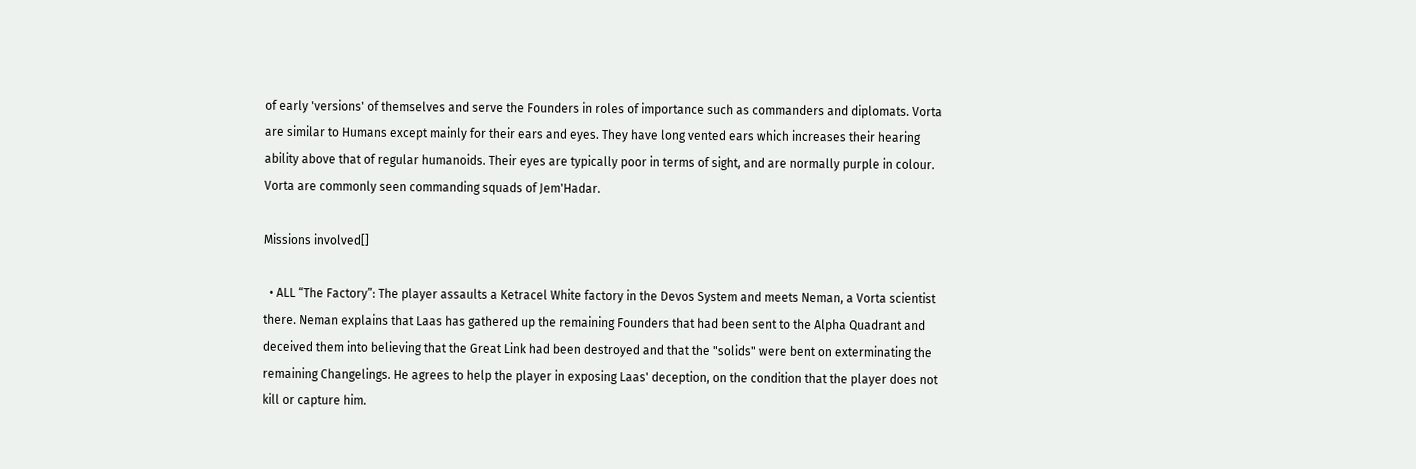of early 'versions' of themselves and serve the Founders in roles of importance such as commanders and diplomats. Vorta are similar to Humans except mainly for their ears and eyes. They have long vented ears which increases their hearing ability above that of regular humanoids. Their eyes are typically poor in terms of sight, and are normally purple in colour. Vorta are commonly seen commanding squads of Jem'Hadar.

Missions involved[]

  • ALL “The Factory”: The player assaults a Ketracel White factory in the Devos System and meets Neman, a Vorta scientist there. Neman explains that Laas has gathered up the remaining Founders that had been sent to the Alpha Quadrant and deceived them into believing that the Great Link had been destroyed and that the "solids" were bent on exterminating the remaining Changelings. He agrees to help the player in exposing Laas' deception, on the condition that the player does not kill or capture him.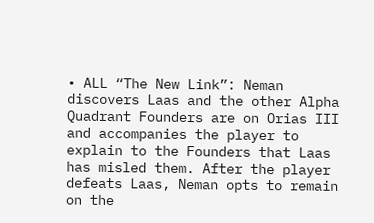• ALL “The New Link”: Neman discovers Laas and the other Alpha Quadrant Founders are on Orias III and accompanies the player to explain to the Founders that Laas has misled them. After the player defeats Laas, Neman opts to remain on the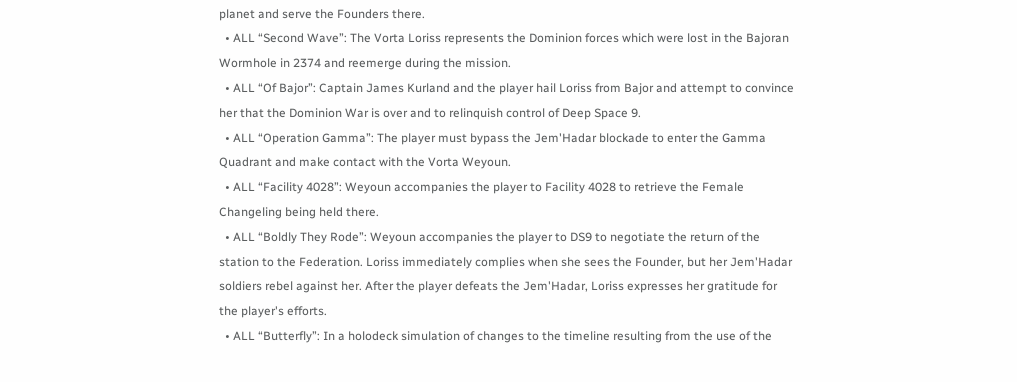planet and serve the Founders there.
  • ALL “Second Wave”: The Vorta Loriss represents the Dominion forces which were lost in the Bajoran Wormhole in 2374 and reemerge during the mission.
  • ALL “Of Bajor”: Captain James Kurland and the player hail Loriss from Bajor and attempt to convince her that the Dominion War is over and to relinquish control of Deep Space 9.
  • ALL “Operation Gamma”: The player must bypass the Jem'Hadar blockade to enter the Gamma Quadrant and make contact with the Vorta Weyoun.
  • ALL “Facility 4028”: Weyoun accompanies the player to Facility 4028 to retrieve the Female Changeling being held there.
  • ALL “Boldly They Rode”: Weyoun accompanies the player to DS9 to negotiate the return of the station to the Federation. Loriss immediately complies when she sees the Founder, but her Jem'Hadar soldiers rebel against her. After the player defeats the Jem'Hadar, Loriss expresses her gratitude for the player's efforts.
  • ALL “Butterfly”: In a holodeck simulation of changes to the timeline resulting from the use of the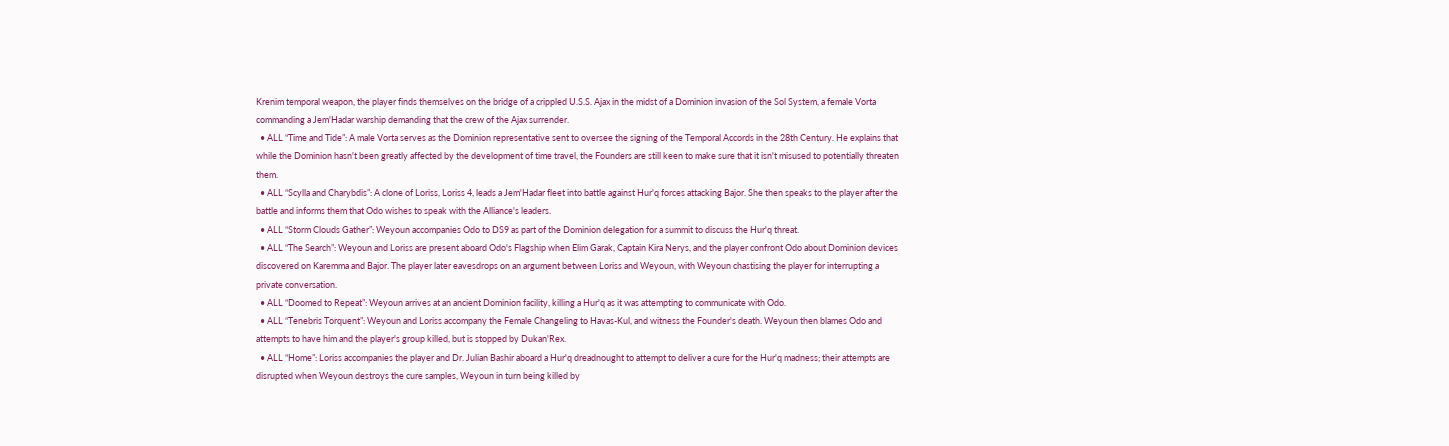Krenim temporal weapon, the player finds themselves on the bridge of a crippled U.S.S. Ajax in the midst of a Dominion invasion of the Sol System, a female Vorta commanding a Jem'Hadar warship demanding that the crew of the Ajax surrender.
  • ALL “Time and Tide”: A male Vorta serves as the Dominion representative sent to oversee the signing of the Temporal Accords in the 28th Century. He explains that while the Dominion hasn't been greatly affected by the development of time travel, the Founders are still keen to make sure that it isn't misused to potentially threaten them.
  • ALL “Scylla and Charybdis”: A clone of Loriss, Loriss 4, leads a Jem'Hadar fleet into battle against Hur'q forces attacking Bajor. She then speaks to the player after the battle and informs them that Odo wishes to speak with the Alliance's leaders.
  • ALL “Storm Clouds Gather”: Weyoun accompanies Odo to DS9 as part of the Dominion delegation for a summit to discuss the Hur'q threat.
  • ALL “The Search”: Weyoun and Loriss are present aboard Odo's Flagship when Elim Garak, Captain Kira Nerys, and the player confront Odo about Dominion devices discovered on Karemma and Bajor. The player later eavesdrops on an argument between Loriss and Weyoun, with Weyoun chastising the player for interrupting a private conversation.
  • ALL “Doomed to Repeat”: Weyoun arrives at an ancient Dominion facility, killing a Hur'q as it was attempting to communicate with Odo.
  • ALL “Tenebris Torquent”: Weyoun and Loriss accompany the Female Changeling to Havas-Kul, and witness the Founder's death. Weyoun then blames Odo and attempts to have him and the player's group killed, but is stopped by Dukan'Rex.
  • ALL “Home”: Loriss accompanies the player and Dr. Julian Bashir aboard a Hur'q dreadnought to attempt to deliver a cure for the Hur'q madness; their attempts are disrupted when Weyoun destroys the cure samples, Weyoun in turn being killed by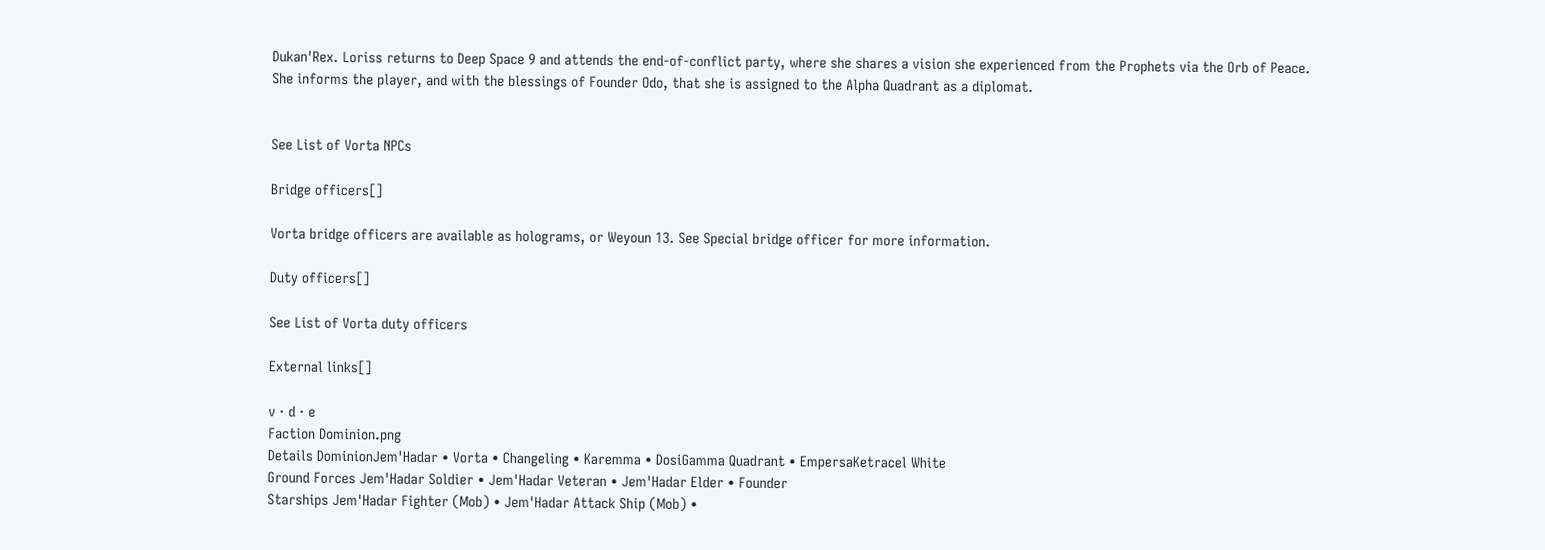Dukan'Rex. Loriss returns to Deep Space 9 and attends the end-of-conflict party, where she shares a vision she experienced from the Prophets via the Orb of Peace. She informs the player, and with the blessings of Founder Odo, that she is assigned to the Alpha Quadrant as a diplomat.


See List of Vorta NPCs

Bridge officers[]

Vorta bridge officers are available as holograms, or Weyoun 13. See Special bridge officer for more information.

Duty officers[]

See List of Vorta duty officers

External links[]

v · d · e
Faction Dominion.png
Details DominionJem'Hadar • Vorta • Changeling • Karemma • DosiGamma Quadrant • EmpersaKetracel White
Ground Forces Jem'Hadar Soldier • Jem'Hadar Veteran • Jem'Hadar Elder • Founder
Starships Jem'Hadar Fighter (Mob) • Jem'Hadar Attack Ship (Mob) •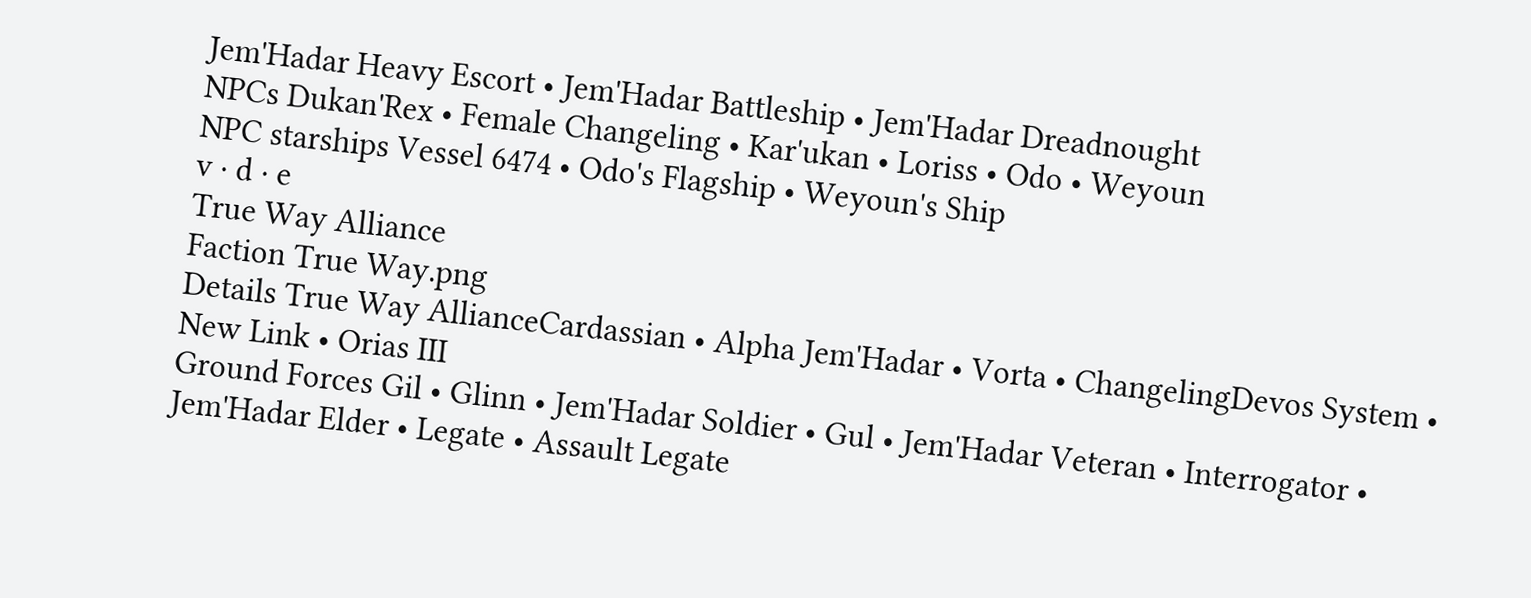Jem'Hadar Heavy Escort • Jem'Hadar Battleship • Jem'Hadar Dreadnought
NPCs Dukan'Rex • Female Changeling • Kar'ukan • Loriss • Odo • Weyoun
NPC starships Vessel 6474 • Odo's Flagship • Weyoun's Ship
v · d · e
True Way Alliance
Faction True Way.png
Details True Way AllianceCardassian • Alpha Jem'Hadar • Vorta • ChangelingDevos System • New Link • Orias III
Ground Forces Gil • Glinn • Jem'Hadar Soldier • Gul • Jem'Hadar Veteran • Interrogator • Jem'Hadar Elder • Legate • Assault Legate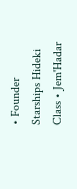• Founder
Starships Hideki Class • Jem'Hadar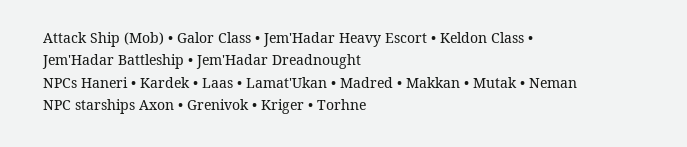Attack Ship (Mob) • Galor Class • Jem'Hadar Heavy Escort • Keldon Class • Jem'Hadar Battleship • Jem'Hadar Dreadnought
NPCs Haneri • Kardek • Laas • Lamat'Ukan • Madred • Makkan • Mutak • Neman
NPC starships Axon • Grenivok • Kriger • Torhne